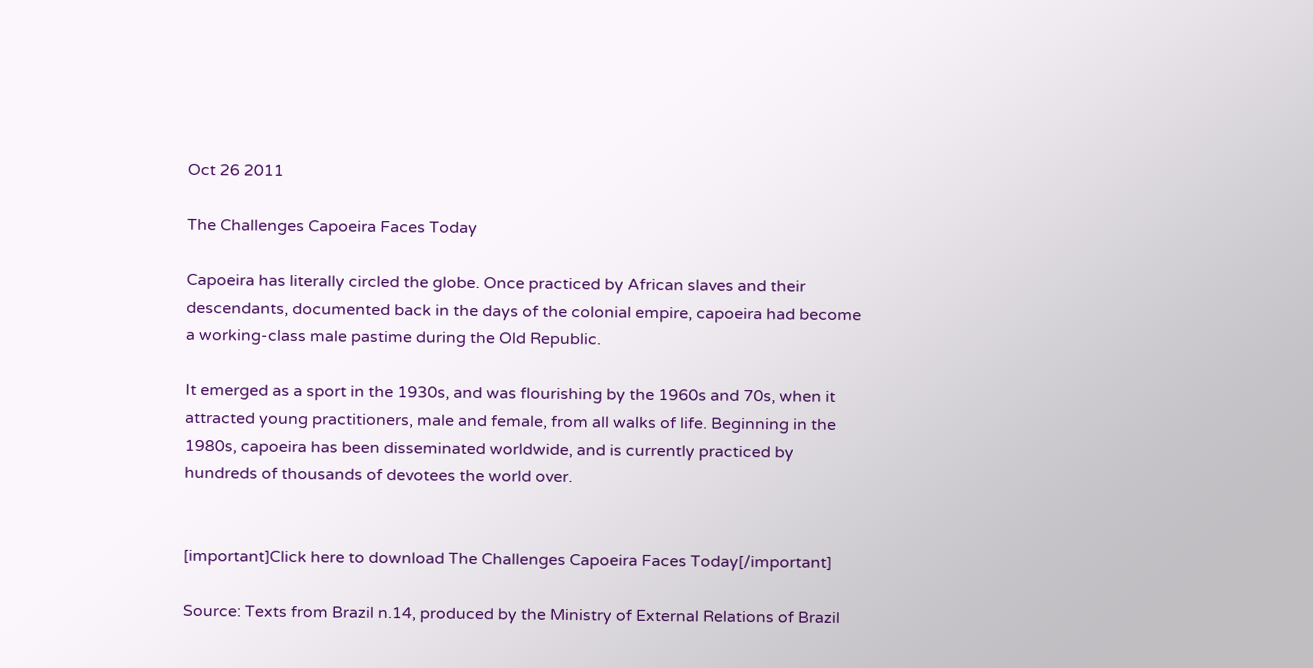Oct 26 2011

The Challenges Capoeira Faces Today

Capoeira has literally circled the globe. Once practiced by African slaves and their descendants, documented back in the days of the colonial empire, capoeira had become a working-class male pastime during the Old Republic.

It emerged as a sport in the 1930s, and was flourishing by the 1960s and 70s, when it attracted young practitioners, male and female, from all walks of life. Beginning in the 1980s, capoeira has been disseminated worldwide, and is currently practiced by hundreds of thousands of devotees the world over.


[important]Click here to download The Challenges Capoeira Faces Today[/important]

Source: Texts from Brazil n.14, produced by the Ministry of External Relations of Brazil